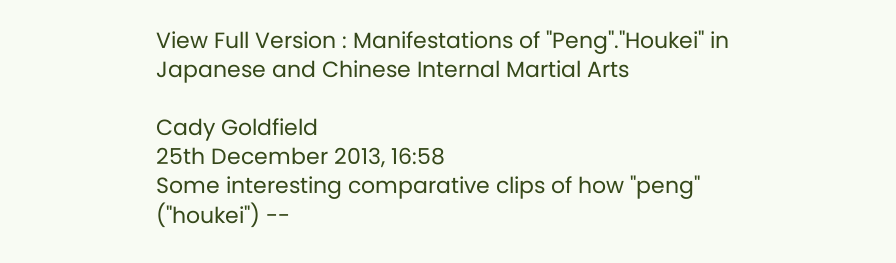View Full Version : Manifestations of "Peng"."Houkei" in Japanese and Chinese Internal Martial Arts

Cady Goldfield
25th December 2013, 16:58
Some interesting comparative clips of how "peng" ("houkei") --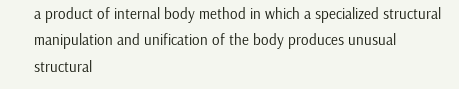a product of internal body method in which a specialized structural manipulation and unification of the body produces unusual structural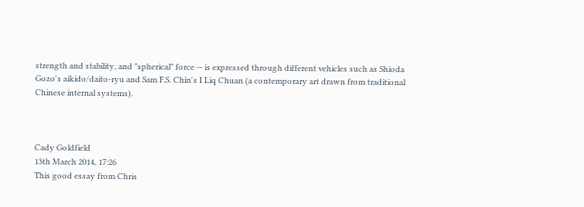strength and stability, and "spherical" force -- is expressed through different vehicles such as Shioda Gozo's aikido/daito-ryu and Sam F.S. Chin's I Liq Chuan (a contemporary art drawn from traditional Chinese internal systems).



Cady Goldfield
13th March 2014, 17:26
This good essay from Chris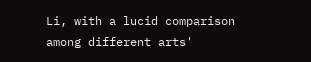Li, with a lucid comparison among different arts'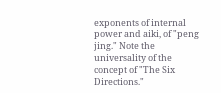exponents of internal power and aiki, of "peng jing." Note the universality of the concept of "The Six Directions."